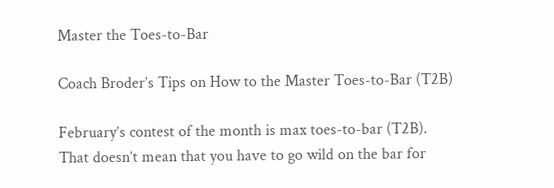Master the Toes-to-Bar

Coach Broder’s Tips on How to the Master Toes-to-Bar (T2B)

February’s contest of the month is max toes-to-bar (T2B). That doesn’t mean that you have to go wild on the bar for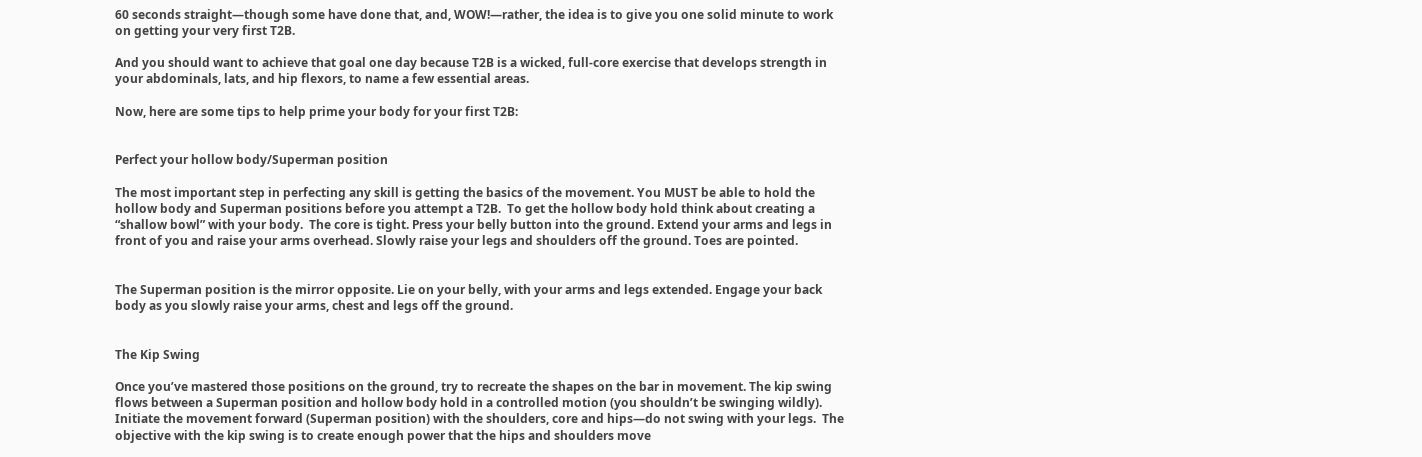60 seconds straight—though some have done that, and, WOW!—rather, the idea is to give you one solid minute to work on getting your very first T2B.

And you should want to achieve that goal one day because T2B is a wicked, full-core exercise that develops strength in your abdominals, lats, and hip flexors, to name a few essential areas.

Now, here are some tips to help prime your body for your first T2B:


Perfect your hollow body/Superman position

The most important step in perfecting any skill is getting the basics of the movement. You MUST be able to hold the hollow body and Superman positions before you attempt a T2B.  To get the hollow body hold think about creating a “shallow bowl” with your body.  The core is tight. Press your belly button into the ground. Extend your arms and legs in front of you and raise your arms overhead. Slowly raise your legs and shoulders off the ground. Toes are pointed.


The Superman position is the mirror opposite. Lie on your belly, with your arms and legs extended. Engage your back body as you slowly raise your arms, chest and legs off the ground.


The Kip Swing

Once you’ve mastered those positions on the ground, try to recreate the shapes on the bar in movement. The kip swing flows between a Superman position and hollow body hold in a controlled motion (you shouldn’t be swinging wildly).  Initiate the movement forward (Superman position) with the shoulders, core and hips—do not swing with your legs.  The objective with the kip swing is to create enough power that the hips and shoulders move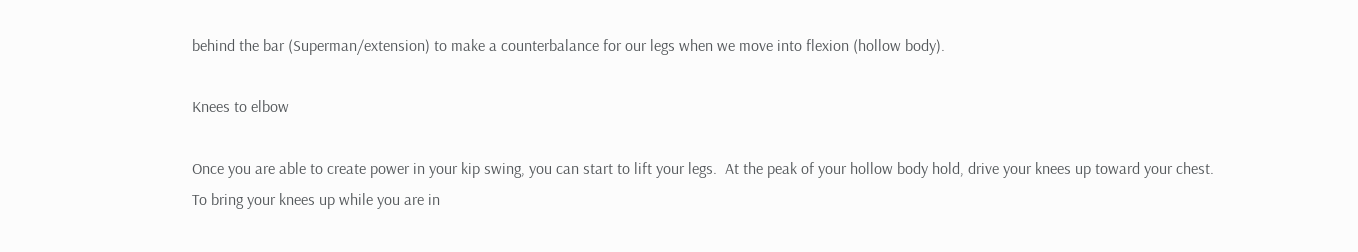behind the bar (Superman/extension) to make a counterbalance for our legs when we move into flexion (hollow body).

Knees to elbow

Once you are able to create power in your kip swing, you can start to lift your legs.  At the peak of your hollow body hold, drive your knees up toward your chest.  To bring your knees up while you are in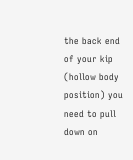the back end of your kip (hollow body position) you need to pull down on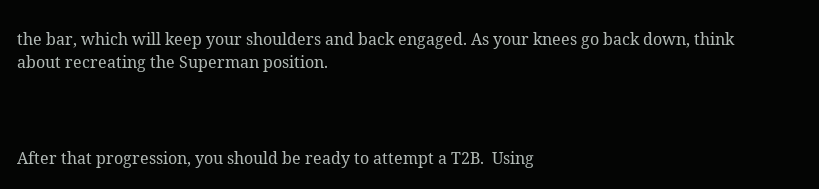the bar, which will keep your shoulders and back engaged. As your knees go back down, think about recreating the Superman position.



After that progression, you should be ready to attempt a T2B.  Using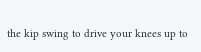the kip swing to drive your knees up to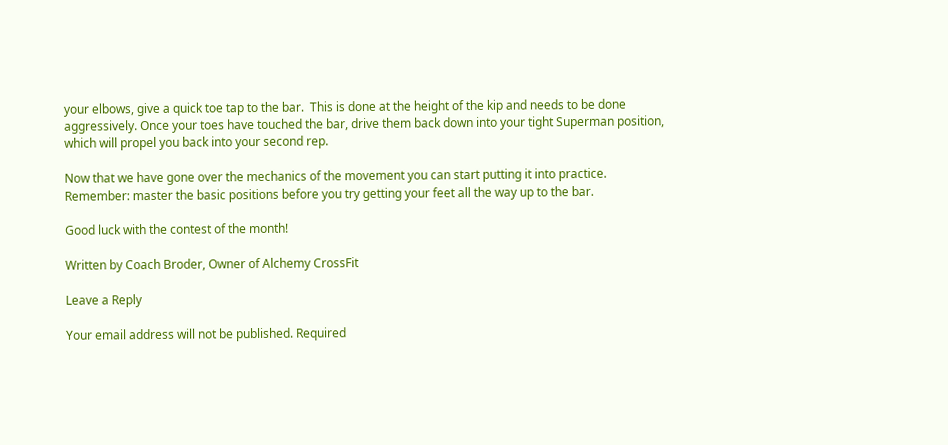your elbows, give a quick toe tap to the bar.  This is done at the height of the kip and needs to be done aggressively. Once your toes have touched the bar, drive them back down into your tight Superman position, which will propel you back into your second rep.

Now that we have gone over the mechanics of the movement you can start putting it into practice.  Remember: master the basic positions before you try getting your feet all the way up to the bar.

Good luck with the contest of the month!

Written by Coach Broder, Owner of Alchemy CrossFit

Leave a Reply

Your email address will not be published. Required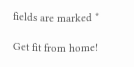fields are marked *

Get fit from home!